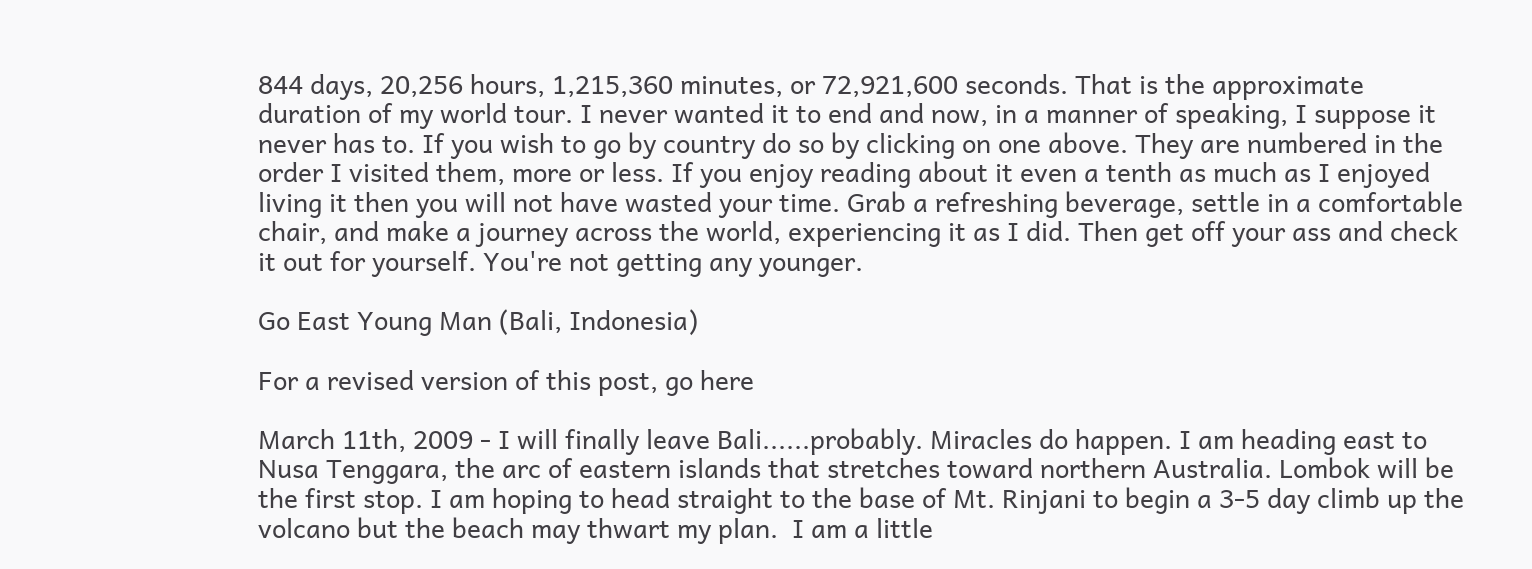844 days, 20,256 hours, 1,215,360 minutes, or 72,921,600 seconds. That is the approximate duration of my world tour. I never wanted it to end and now, in a manner of speaking, I suppose it never has to. If you wish to go by country do so by clicking on one above. They are numbered in the order I visited them, more or less. If you enjoy reading about it even a tenth as much as I enjoyed living it then you will not have wasted your time. Grab a refreshing beverage, settle in a comfortable chair, and make a journey across the world, experiencing it as I did. Then get off your ass and check it out for yourself. You're not getting any younger.

Go East Young Man (Bali, Indonesia)

For a revised version of this post, go here

March 11th, 2009 - I will finally leave Bali......probably. Miracles do happen. I am heading east to Nusa Tenggara, the arc of eastern islands that stretches toward northern Australia. Lombok will be the first stop. I am hoping to head straight to the base of Mt. Rinjani to begin a 3-5 day climb up the volcano but the beach may thwart my plan.  I am a little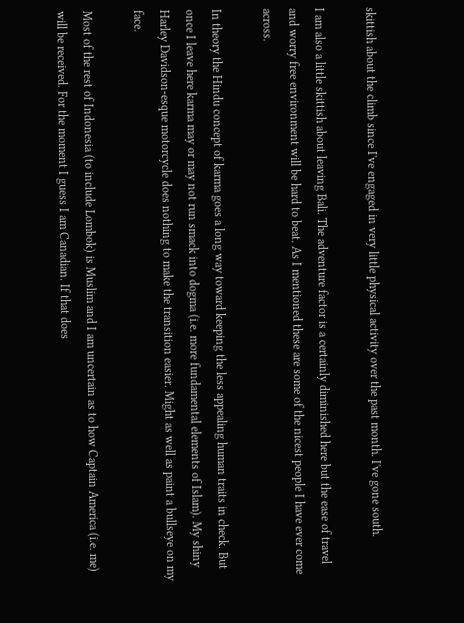skittish about the climb since I've engaged in very little physical activity over the past month. I've gone south.

I am also a little skittish about leaving Bali. The adventure factor is a certainly diminished here but the ease of travel and worry free environment will be hard to beat. As I mentioned these are some of the nicest people I have ever come across.

In theory the Hindu concept of karma goes a long way toward keeping the less appealing human traits in check. But once I leave here karma may or may not run smack into dogma (i.e. more fundamental elements of Islam). My shiny Harley Davidson-esque motorcycle does nothing to make the transition easier. Might as well as paint a bullseye on my face.

Most of the rest of Indonesia (to include Lombok) is Muslim and I am uncertain as to how Captain America (i.e. me) will be received. For the moment I guess I am Canadian. If that does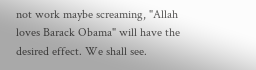not work maybe screaming, "Allah loves Barack Obama" will have the desired effect. We shall see.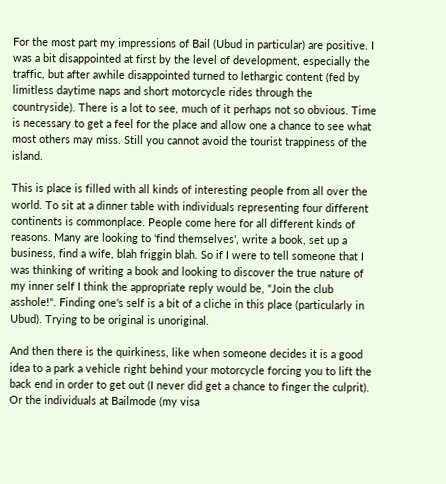For the most part my impressions of Bail (Ubud in particular) are positive. I was a bit disappointed at first by the level of development, especially the traffic, but after awhile disappointed turned to lethargic content (fed by limitless daytime naps and short motorcycle rides through the countryside). There is a lot to see, much of it perhaps not so obvious. Time is necessary to get a feel for the place and allow one a chance to see what most others may miss. Still you cannot avoid the tourist trappiness of the island.

This is place is filled with all kinds of interesting people from all over the world. To sit at a dinner table with individuals representing four different continents is commonplace. People come here for all different kinds of reasons. Many are looking to 'find themselves', write a book, set up a business, find a wife, blah friggin blah. So if I were to tell someone that I was thinking of writing a book and looking to discover the true nature of my inner self I think the appropriate reply would be, "Join the club asshole!". Finding one's self is a bit of a cliche in this place (particularly in Ubud). Trying to be original is unoriginal.

And then there is the quirkiness, like when someone decides it is a good idea to a park a vehicle right behind your motorcycle forcing you to lift the back end in order to get out (I never did get a chance to finger the culprit). Or the individuals at Bailmode (my visa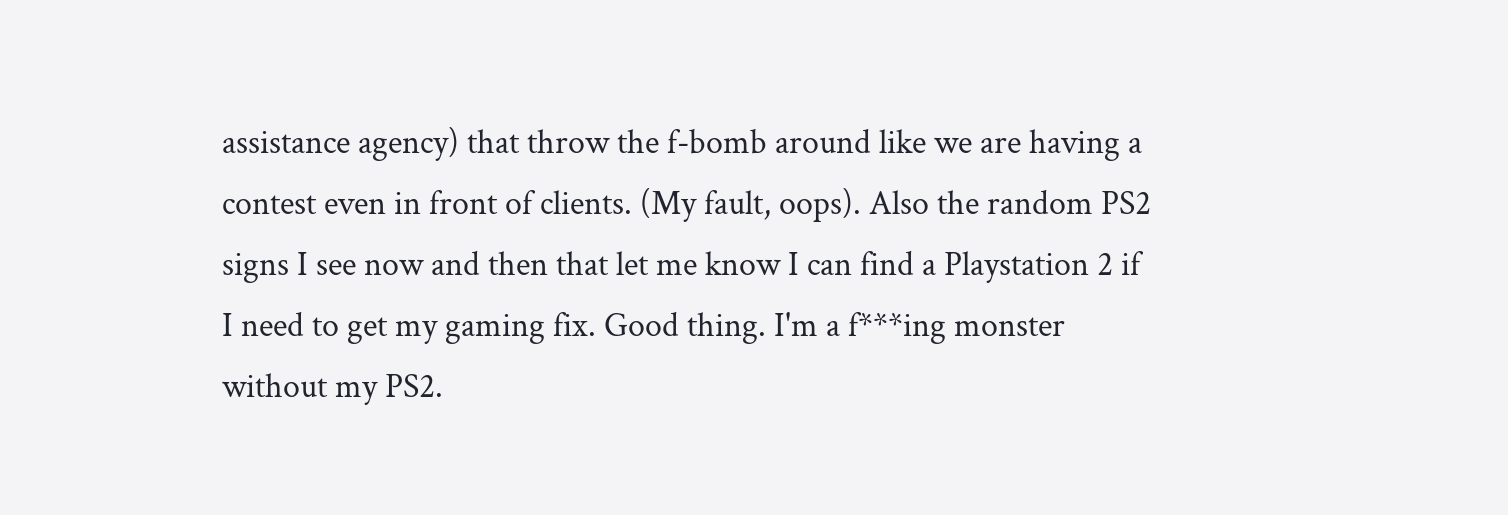assistance agency) that throw the f-bomb around like we are having a contest even in front of clients. (My fault, oops). Also the random PS2 signs I see now and then that let me know I can find a Playstation 2 if I need to get my gaming fix. Good thing. I'm a f***ing monster without my PS2.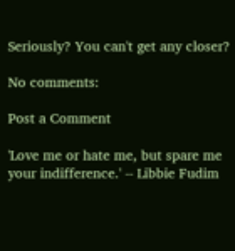Seriously? You can't get any closer?

No comments:

Post a Comment

'Love me or hate me, but spare me your indifference.' -- Libbie Fudim